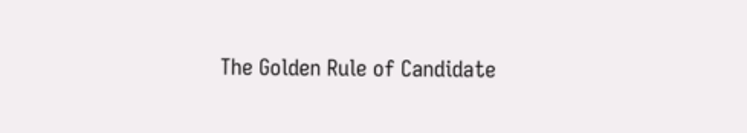The Golden Rule of Candidate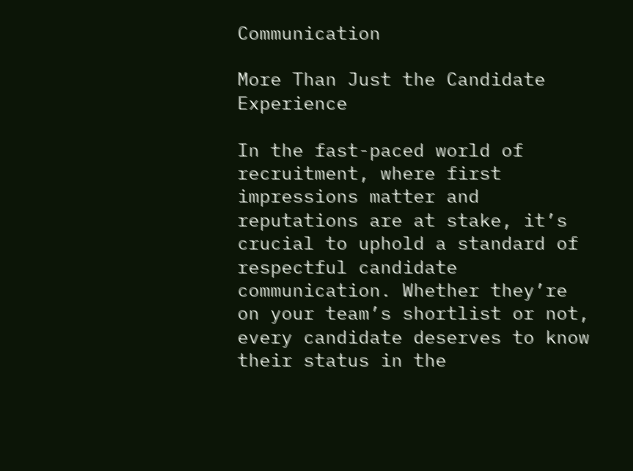Communication

More Than Just the Candidate Experience

In the fast-paced world of recruitment, where first impressions matter and reputations are at stake, it’s crucial to uphold a standard of respectful candidate communication. Whether they’re on your team’s shortlist or not, every candidate deserves to know their status in the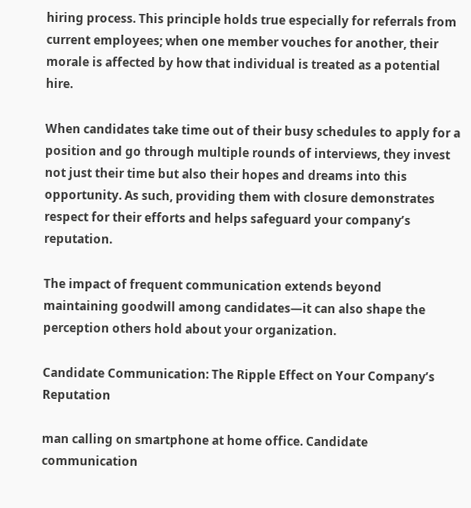hiring process. This principle holds true especially for referrals from current employees; when one member vouches for another, their morale is affected by how that individual is treated as a potential hire.

When candidates take time out of their busy schedules to apply for a position and go through multiple rounds of interviews, they invest not just their time but also their hopes and dreams into this opportunity. As such, providing them with closure demonstrates respect for their efforts and helps safeguard your company’s reputation.

The impact of frequent communication extends beyond maintaining goodwill among candidates—it can also shape the perception others hold about your organization.

Candidate Communication: The Ripple Effect on Your Company’s Reputation

man calling on smartphone at home office. Candidate communication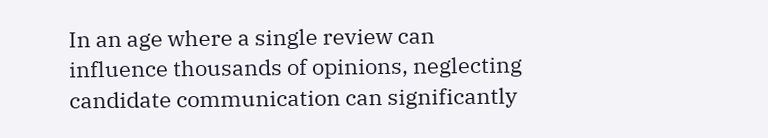In an age where a single review can influence thousands of opinions, neglecting candidate communication can significantly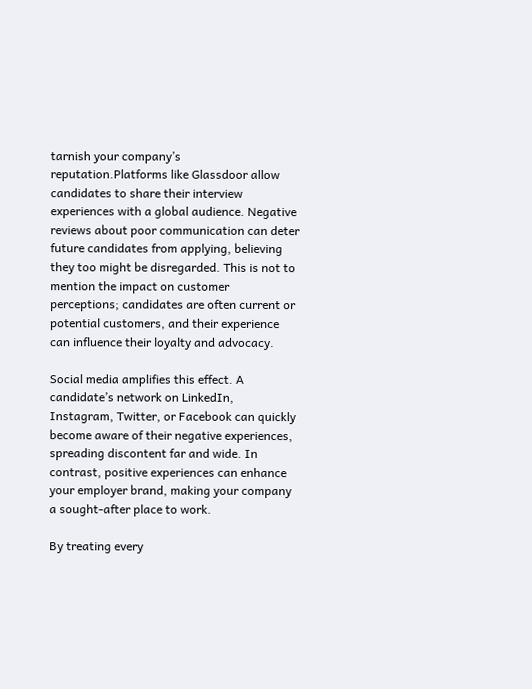tarnish your company’s reputation.Platforms like Glassdoor allow candidates to share their interview experiences with a global audience. Negative reviews about poor communication can deter future candidates from applying, believing they too might be disregarded. This is not to mention the impact on customer perceptions; candidates are often current or potential customers, and their experience can influence their loyalty and advocacy.

Social media amplifies this effect. A candidate’s network on LinkedIn, Instagram, Twitter, or Facebook can quickly become aware of their negative experiences, spreading discontent far and wide. In contrast, positive experiences can enhance your employer brand, making your company a sought-after place to work.

By treating every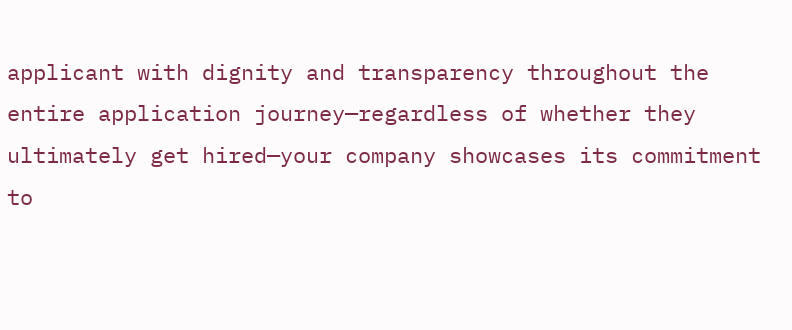applicant with dignity and transparency throughout the entire application journey—regardless of whether they ultimately get hired—your company showcases its commitment to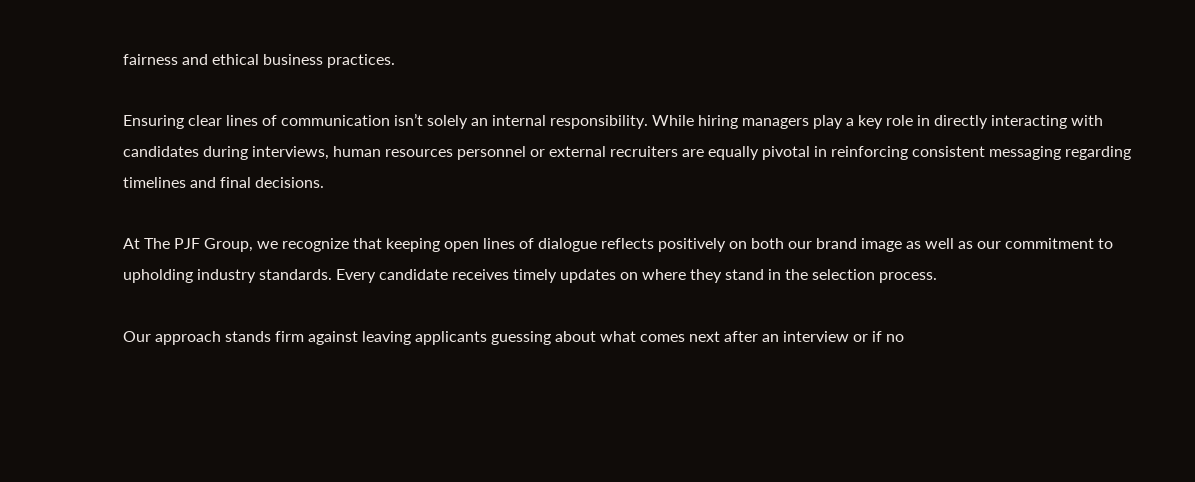fairness and ethical business practices.

Ensuring clear lines of communication isn’t solely an internal responsibility. While hiring managers play a key role in directly interacting with candidates during interviews, human resources personnel or external recruiters are equally pivotal in reinforcing consistent messaging regarding timelines and final decisions.

At The PJF Group, we recognize that keeping open lines of dialogue reflects positively on both our brand image as well as our commitment to upholding industry standards. Every candidate receives timely updates on where they stand in the selection process.

Our approach stands firm against leaving applicants guessing about what comes next after an interview or if no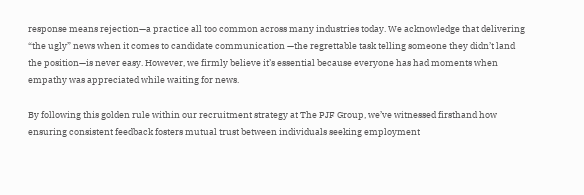response means rejection—a practice all too common across many industries today. We acknowledge that delivering “the ugly” news when it comes to candidate communication —the regrettable task telling someone they didn’t land the position—is never easy. However, we firmly believe it’s essential because everyone has had moments when empathy was appreciated while waiting for news.

By following this golden rule within our recruitment strategy at The PJF Group, we’ve witnessed firsthand how ensuring consistent feedback fosters mutual trust between individuals seeking employment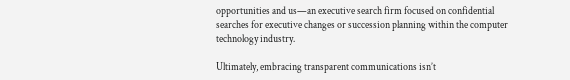opportunities and us—an executive search firm focused on confidential searches for executive changes or succession planning within the computer technology industry.

Ultimately, embracing transparent communications isn’t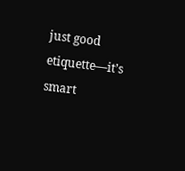just good etiquette—it’s smart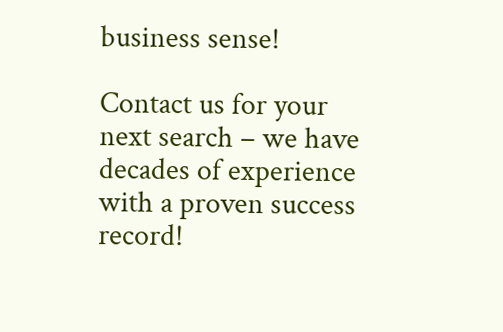business sense!

Contact us for your next search – we have decades of experience with a proven success record!